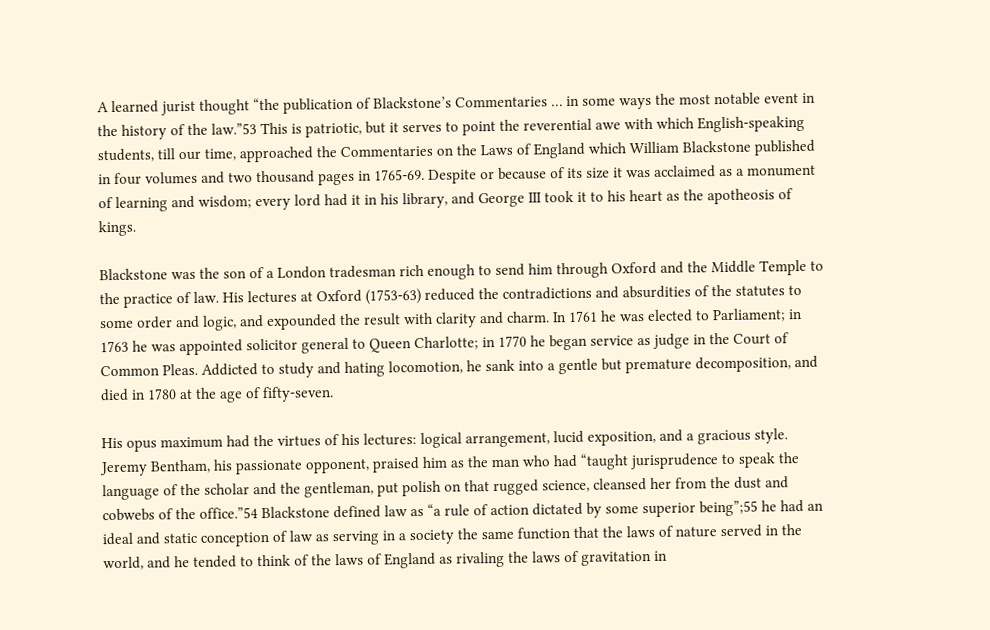A learned jurist thought “the publication of Blackstone’s Commentaries … in some ways the most notable event in the history of the law.”53 This is patriotic, but it serves to point the reverential awe with which English-speaking students, till our time, approached the Commentaries on the Laws of England which William Blackstone published in four volumes and two thousand pages in 1765-69. Despite or because of its size it was acclaimed as a monument of learning and wisdom; every lord had it in his library, and George III took it to his heart as the apotheosis of kings.

Blackstone was the son of a London tradesman rich enough to send him through Oxford and the Middle Temple to the practice of law. His lectures at Oxford (1753-63) reduced the contradictions and absurdities of the statutes to some order and logic, and expounded the result with clarity and charm. In 1761 he was elected to Parliament; in 1763 he was appointed solicitor general to Queen Charlotte; in 1770 he began service as judge in the Court of Common Pleas. Addicted to study and hating locomotion, he sank into a gentle but premature decomposition, and died in 1780 at the age of fifty-seven.

His opus maximum had the virtues of his lectures: logical arrangement, lucid exposition, and a gracious style. Jeremy Bentham, his passionate opponent, praised him as the man who had “taught jurisprudence to speak the language of the scholar and the gentleman, put polish on that rugged science, cleansed her from the dust and cobwebs of the office.”54 Blackstone defined law as “a rule of action dictated by some superior being”;55 he had an ideal and static conception of law as serving in a society the same function that the laws of nature served in the world, and he tended to think of the laws of England as rivaling the laws of gravitation in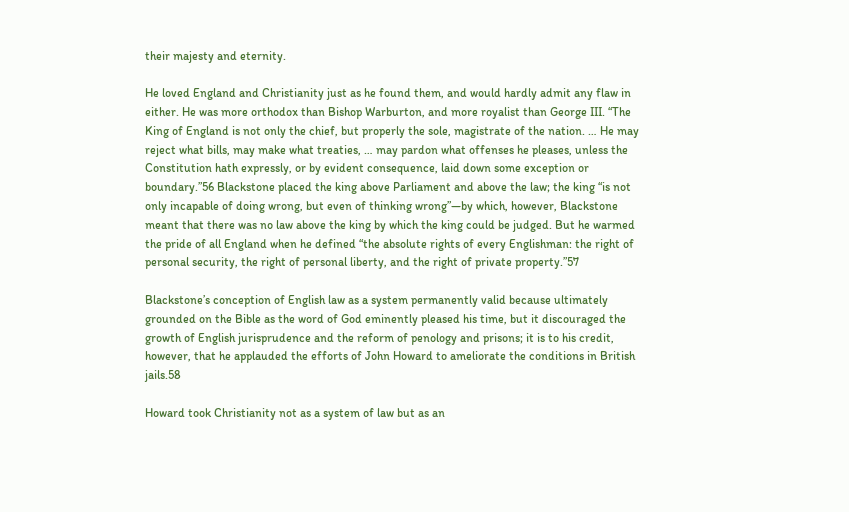their majesty and eternity.

He loved England and Christianity just as he found them, and would hardly admit any flaw in either. He was more orthodox than Bishop Warburton, and more royalist than George III. “The King of England is not only the chief, but properly the sole, magistrate of the nation. … He may reject what bills, may make what treaties, … may pardon what offenses he pleases, unless the Constitution hath expressly, or by evident consequence, laid down some exception or boundary.”56 Blackstone placed the king above Parliament and above the law; the king “is not only incapable of doing wrong, but even of thinking wrong”—by which, however, Blackstone meant that there was no law above the king by which the king could be judged. But he warmed the pride of all England when he defined “the absolute rights of every Englishman: the right of personal security, the right of personal liberty, and the right of private property.”57

Blackstone’s conception of English law as a system permanently valid because ultimately grounded on the Bible as the word of God eminently pleased his time, but it discouraged the growth of English jurisprudence and the reform of penology and prisons; it is to his credit, however, that he applauded the efforts of John Howard to ameliorate the conditions in British jails.58

Howard took Christianity not as a system of law but as an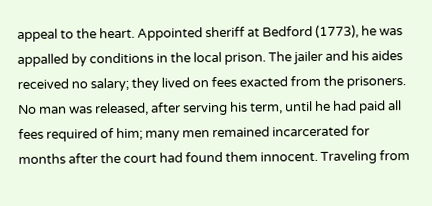appeal to the heart. Appointed sheriff at Bedford (1773), he was appalled by conditions in the local prison. The jailer and his aides received no salary; they lived on fees exacted from the prisoners. No man was released, after serving his term, until he had paid all fees required of him; many men remained incarcerated for months after the court had found them innocent. Traveling from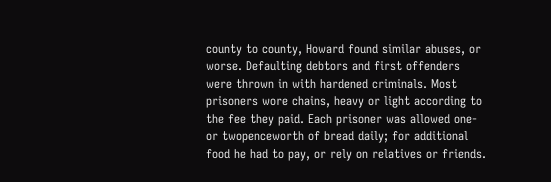county to county, Howard found similar abuses, or worse. Defaulting debtors and first offenders were thrown in with hardened criminals. Most prisoners wore chains, heavy or light according to the fee they paid. Each prisoner was allowed one- or twopenceworth of bread daily; for additional food he had to pay, or rely on relatives or friends.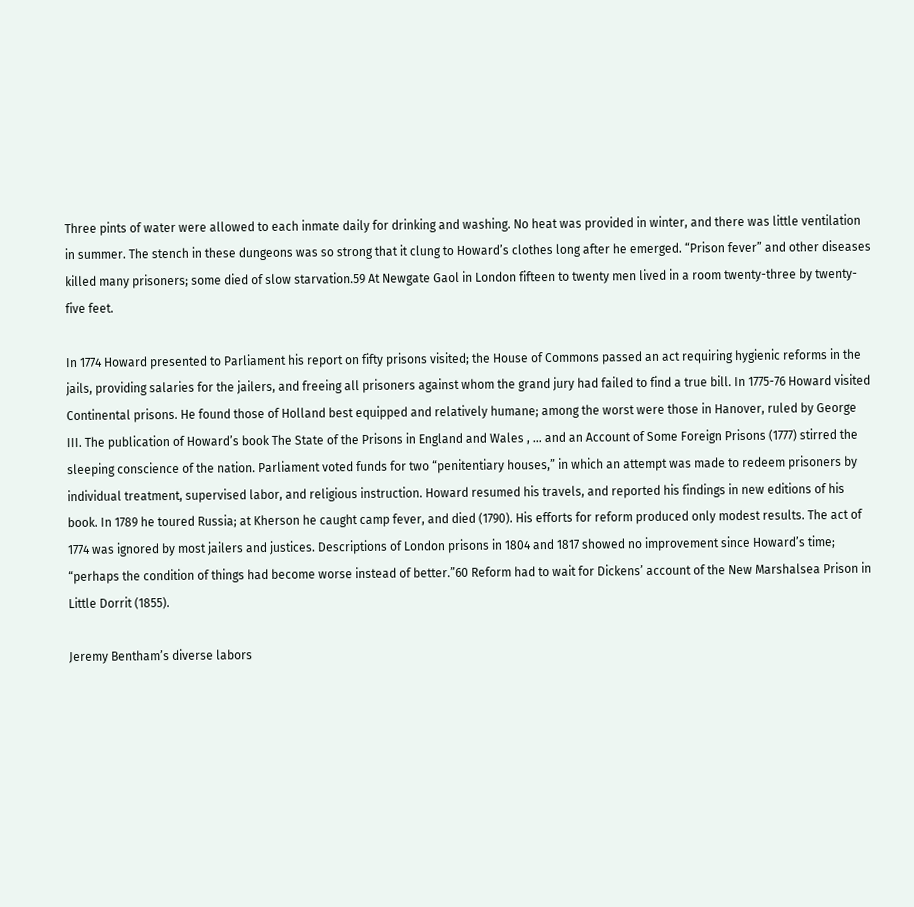Three pints of water were allowed to each inmate daily for drinking and washing. No heat was provided in winter, and there was little ventilation in summer. The stench in these dungeons was so strong that it clung to Howard’s clothes long after he emerged. “Prison fever” and other diseases killed many prisoners; some died of slow starvation.59 At Newgate Gaol in London fifteen to twenty men lived in a room twenty-three by twenty-five feet.

In 1774 Howard presented to Parliament his report on fifty prisons visited; the House of Commons passed an act requiring hygienic reforms in the jails, providing salaries for the jailers, and freeing all prisoners against whom the grand jury had failed to find a true bill. In 1775-76 Howard visited Continental prisons. He found those of Holland best equipped and relatively humane; among the worst were those in Hanover, ruled by George III. The publication of Howard’s book The State of the Prisons in England and Wales , … and an Account of Some Foreign Prisons (1777) stirred the sleeping conscience of the nation. Parliament voted funds for two “penitentiary houses,” in which an attempt was made to redeem prisoners by individual treatment, supervised labor, and religious instruction. Howard resumed his travels, and reported his findings in new editions of his book. In 1789 he toured Russia; at Kherson he caught camp fever, and died (1790). His efforts for reform produced only modest results. The act of 1774 was ignored by most jailers and justices. Descriptions of London prisons in 1804 and 1817 showed no improvement since Howard’s time; “perhaps the condition of things had become worse instead of better.”60 Reform had to wait for Dickens’ account of the New Marshalsea Prison in Little Dorrit (1855).

Jeremy Bentham’s diverse labors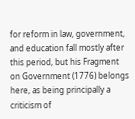for reform in law, government, and education fall mostly after this period, but his Fragment on Government (1776) belongs here, as being principally a criticism of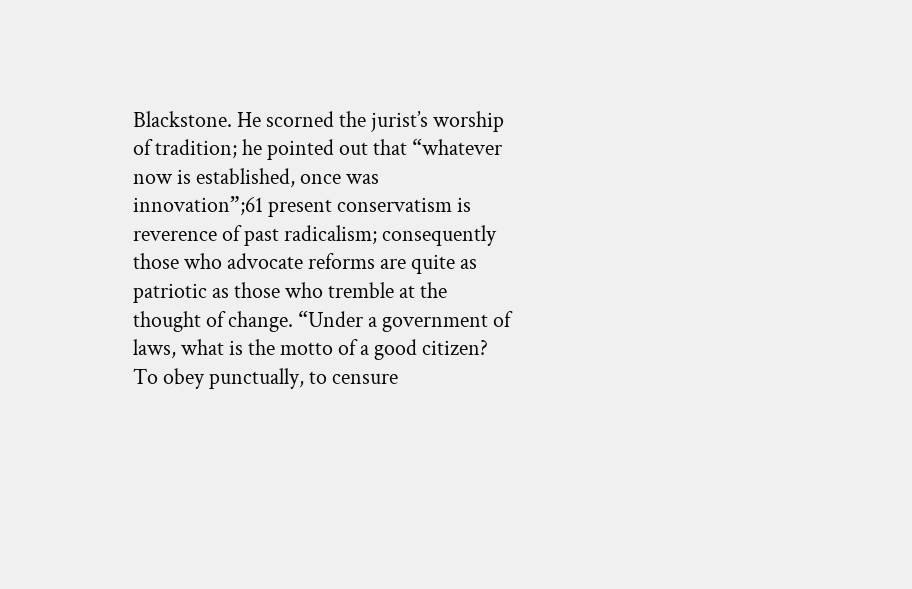Blackstone. He scorned the jurist’s worship of tradition; he pointed out that “whatever now is established, once was innovation”;61 present conservatism is reverence of past radicalism; consequently those who advocate reforms are quite as patriotic as those who tremble at the thought of change. “Under a government of laws, what is the motto of a good citizen? To obey punctually, to censure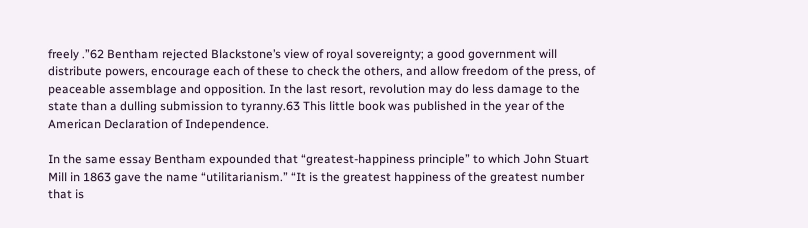freely .”62 Bentham rejected Blackstone’s view of royal sovereignty; a good government will distribute powers, encourage each of these to check the others, and allow freedom of the press, of peaceable assemblage and opposition. In the last resort, revolution may do less damage to the state than a dulling submission to tyranny.63 This little book was published in the year of the American Declaration of Independence.

In the same essay Bentham expounded that “greatest-happiness principle” to which John Stuart Mill in 1863 gave the name “utilitarianism.” “It is the greatest happiness of the greatest number that is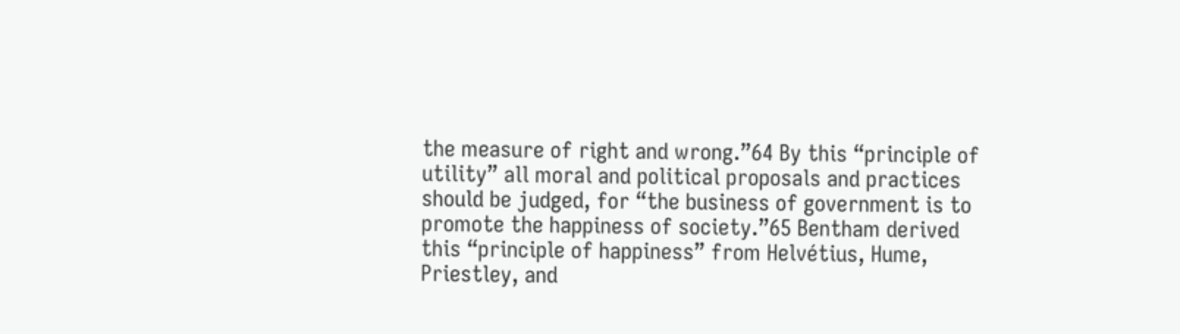the measure of right and wrong.”64 By this “principle of utility” all moral and political proposals and practices should be judged, for “the business of government is to promote the happiness of society.”65 Bentham derived this “principle of happiness” from Helvétius, Hume, Priestley, and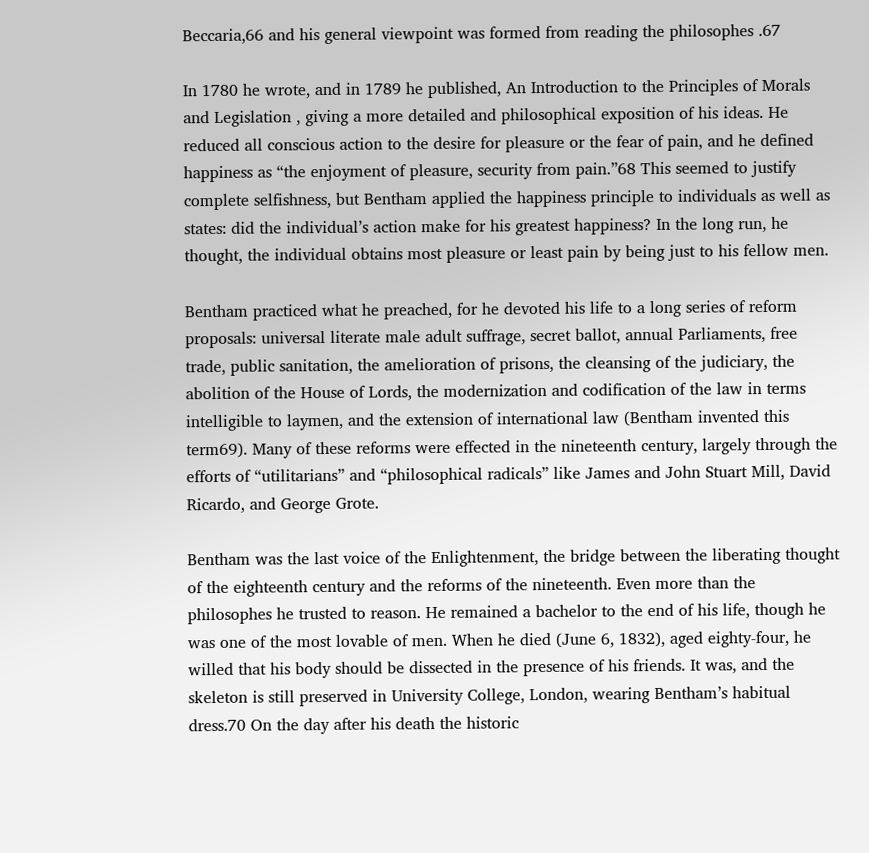Beccaria,66 and his general viewpoint was formed from reading the philosophes .67

In 1780 he wrote, and in 1789 he published, An Introduction to the Principles of Morals and Legislation , giving a more detailed and philosophical exposition of his ideas. He reduced all conscious action to the desire for pleasure or the fear of pain, and he defined happiness as “the enjoyment of pleasure, security from pain.”68 This seemed to justify complete selfishness, but Bentham applied the happiness principle to individuals as well as states: did the individual’s action make for his greatest happiness? In the long run, he thought, the individual obtains most pleasure or least pain by being just to his fellow men.

Bentham practiced what he preached, for he devoted his life to a long series of reform proposals: universal literate male adult suffrage, secret ballot, annual Parliaments, free trade, public sanitation, the amelioration of prisons, the cleansing of the judiciary, the abolition of the House of Lords, the modernization and codification of the law in terms intelligible to laymen, and the extension of international law (Bentham invented this term69). Many of these reforms were effected in the nineteenth century, largely through the efforts of “utilitarians” and “philosophical radicals” like James and John Stuart Mill, David Ricardo, and George Grote.

Bentham was the last voice of the Enlightenment, the bridge between the liberating thought of the eighteenth century and the reforms of the nineteenth. Even more than the philosophes he trusted to reason. He remained a bachelor to the end of his life, though he was one of the most lovable of men. When he died (June 6, 1832), aged eighty-four, he willed that his body should be dissected in the presence of his friends. It was, and the skeleton is still preserved in University College, London, wearing Bentham’s habitual dress.70 On the day after his death the historic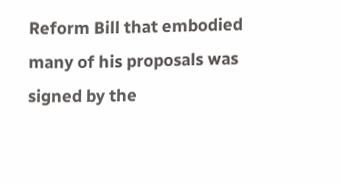Reform Bill that embodied many of his proposals was signed by the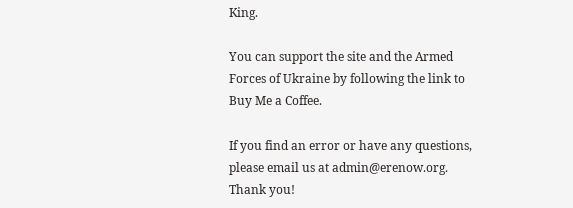King.

You can support the site and the Armed Forces of Ukraine by following the link to Buy Me a Coffee.

If you find an error or have any questions, please email us at admin@erenow.org. Thank you!